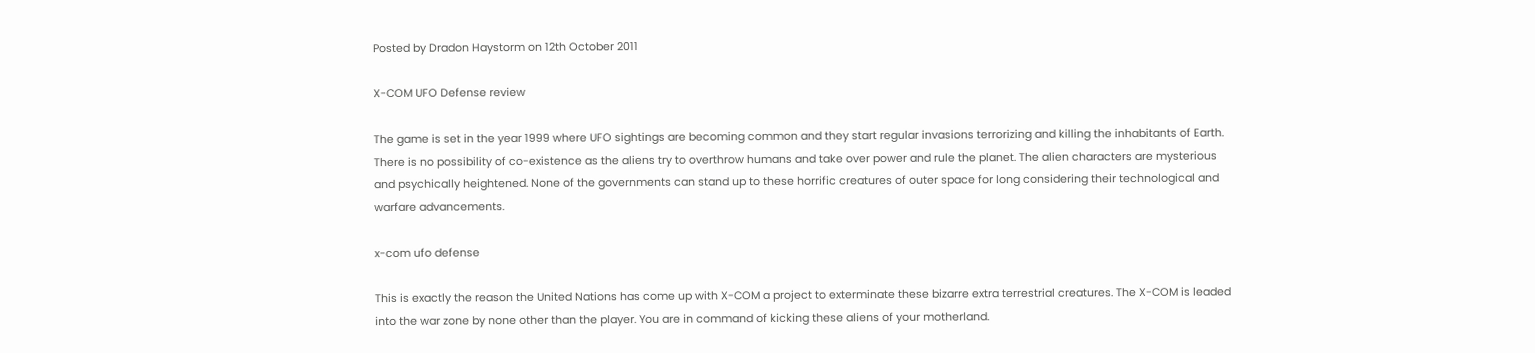Posted by Dradon Haystorm on 12th October 2011

X-COM UFO Defense review

The game is set in the year 1999 where UFO sightings are becoming common and they start regular invasions terrorizing and killing the inhabitants of Earth. There is no possibility of co-existence as the aliens try to overthrow humans and take over power and rule the planet. The alien characters are mysterious and psychically heightened. None of the governments can stand up to these horrific creatures of outer space for long considering their technological and warfare advancements.

x-com ufo defense

This is exactly the reason the United Nations has come up with X-COM a project to exterminate these bizarre extra terrestrial creatures. The X-COM is leaded into the war zone by none other than the player. You are in command of kicking these aliens of your motherland.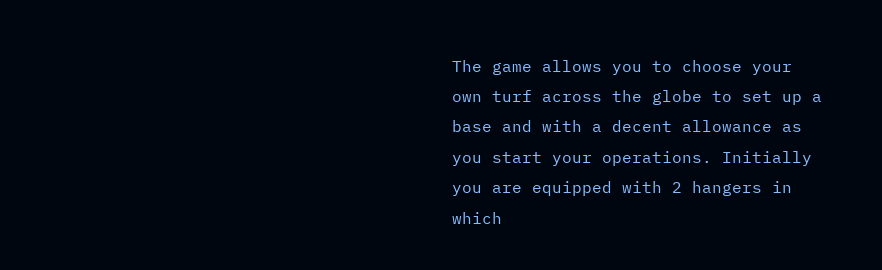The game allows you to choose your own turf across the globe to set up a base and with a decent allowance as you start your operations. Initially you are equipped with 2 hangers in which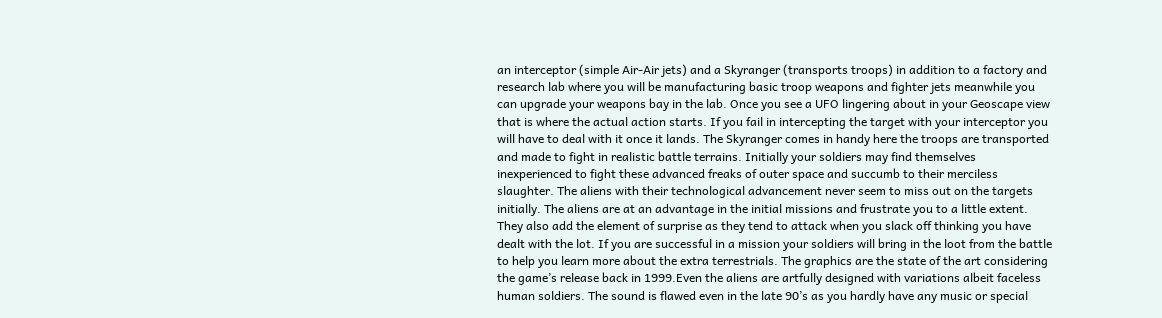an interceptor (simple Air-Air jets) and a Skyranger (transports troops) in addition to a factory and research lab where you will be manufacturing basic troop weapons and fighter jets meanwhile you can upgrade your weapons bay in the lab. Once you see a UFO lingering about in your Geoscape view that is where the actual action starts. If you fail in intercepting the target with your interceptor you will have to deal with it once it lands. The Skyranger comes in handy here the troops are transported and made to fight in realistic battle terrains. Initially your soldiers may find themselves inexperienced to fight these advanced freaks of outer space and succumb to their merciless slaughter. The aliens with their technological advancement never seem to miss out on the targets initially. The aliens are at an advantage in the initial missions and frustrate you to a little extent. They also add the element of surprise as they tend to attack when you slack off thinking you have dealt with the lot. If you are successful in a mission your soldiers will bring in the loot from the battle to help you learn more about the extra terrestrials. The graphics are the state of the art considering the game’s release back in 1999.Even the aliens are artfully designed with variations albeit faceless human soldiers. The sound is flawed even in the late 90’s as you hardly have any music or special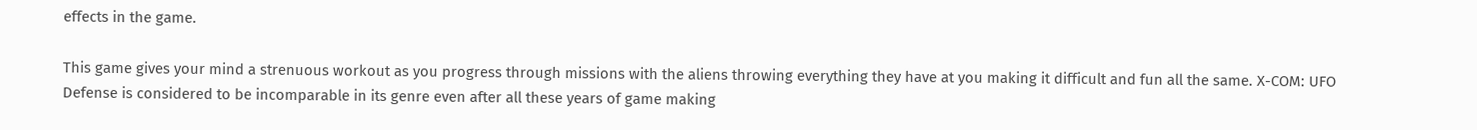effects in the game.

This game gives your mind a strenuous workout as you progress through missions with the aliens throwing everything they have at you making it difficult and fun all the same. X-COM: UFO Defense is considered to be incomparable in its genre even after all these years of game making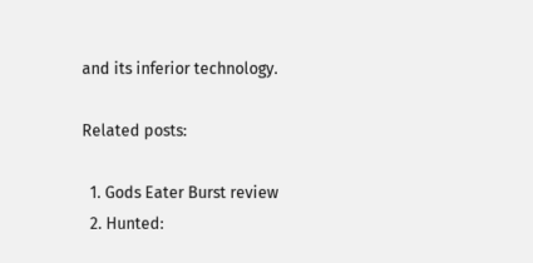and its inferior technology.

Related posts:

  1. Gods Eater Burst review
  2. Hunted: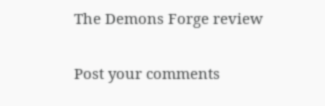The Demons Forge review


Post your comments